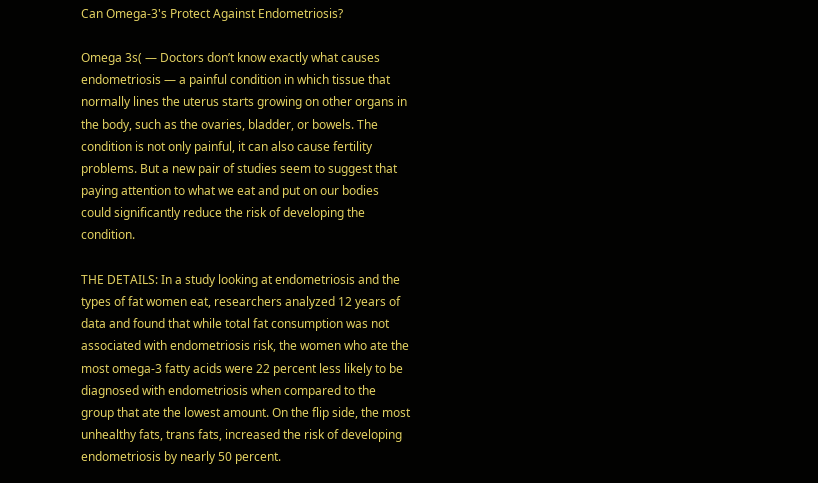Can Omega-3's Protect Against Endometriosis?

Omega 3s( — Doctors don’t know exactly what causes endometriosis — a painful condition in which tissue that normally lines the uterus starts growing on other organs in the body, such as the ovaries, bladder, or bowels. The condition is not only painful, it can also cause fertility problems. But a new pair of studies seem to suggest that paying attention to what we eat and put on our bodies could significantly reduce the risk of developing the condition.

THE DETAILS: In a study looking at endometriosis and the types of fat women eat, researchers analyzed 12 years of data and found that while total fat consumption was not associated with endometriosis risk, the women who ate the most omega-3 fatty acids were 22 percent less likely to be diagnosed with endometriosis when compared to the group that ate the lowest amount. On the flip side, the most unhealthy fats, trans fats, increased the risk of developing endometriosis by nearly 50 percent.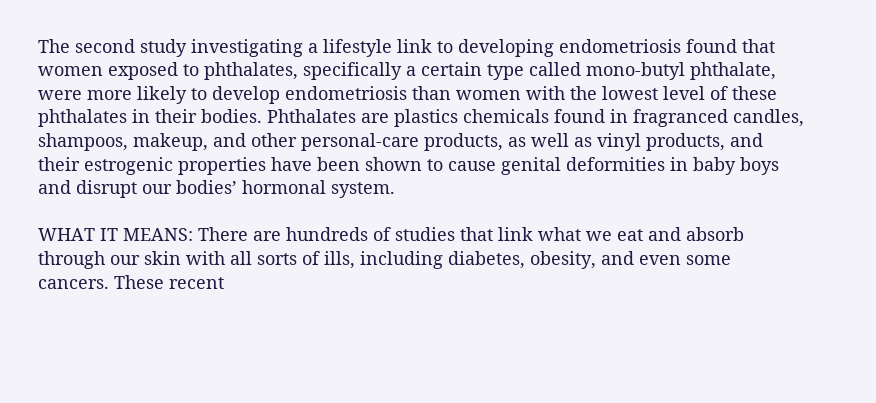The second study investigating a lifestyle link to developing endometriosis found that women exposed to phthalates, specifically a certain type called mono-butyl phthalate, were more likely to develop endometriosis than women with the lowest level of these phthalates in their bodies. Phthalates are plastics chemicals found in fragranced candles, shampoos, makeup, and other personal-care products, as well as vinyl products, and their estrogenic properties have been shown to cause genital deformities in baby boys and disrupt our bodies’ hormonal system.

WHAT IT MEANS: There are hundreds of studies that link what we eat and absorb through our skin with all sorts of ills, including diabetes, obesity, and even some cancers. These recent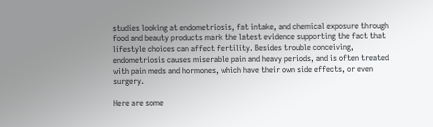studies looking at endometriosis, fat intake, and chemical exposure through food and beauty products mark the latest evidence supporting the fact that lifestyle choices can affect fertility. Besides trouble conceiving, endometriosis causes miserable pain and heavy periods, and is often treated with pain meds and hormones, which have their own side effects, or even surgery.

Here are some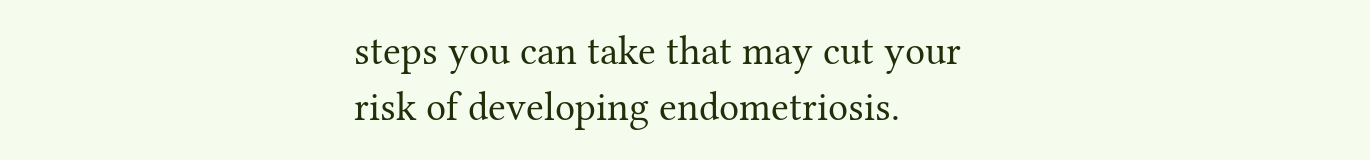steps you can take that may cut your risk of developing endometriosis.